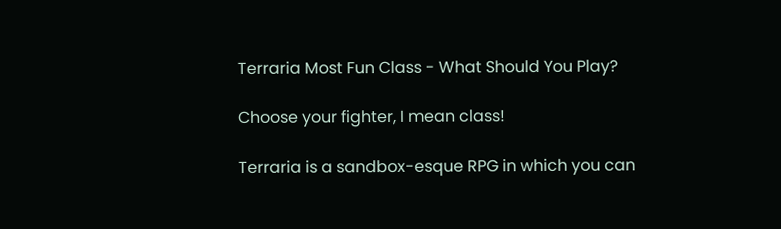Terraria Most Fun Class - What Should You Play?

Choose your fighter, I mean class!

Terraria is a sandbox-esque RPG in which you can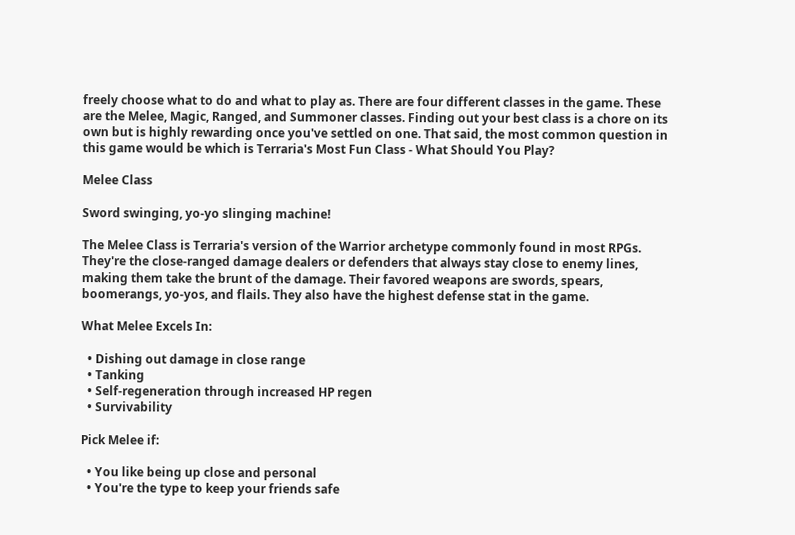freely choose what to do and what to play as. There are four different classes in the game. These are the Melee, Magic, Ranged, and Summoner classes. Finding out your best class is a chore on its own but is highly rewarding once you've settled on one. That said, the most common question in this game would be which is Terraria's Most Fun Class - What Should You Play?

Melee Class

Sword swinging, yo-yo slinging machine!

The Melee Class is Terraria's version of the Warrior archetype commonly found in most RPGs. They're the close-ranged damage dealers or defenders that always stay close to enemy lines, making them take the brunt of the damage. Their favored weapons are swords, spears, boomerangs, yo-yos, and flails. They also have the highest defense stat in the game.

What Melee Excels In:

  • Dishing out damage in close range
  • Tanking
  • Self-regeneration through increased HP regen
  • Survivability

Pick Melee if:

  • You like being up close and personal
  • You're the type to keep your friends safe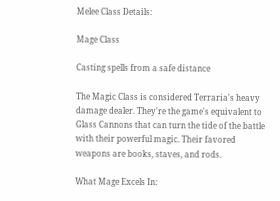Melee Class Details:

Mage Class

Casting spells from a safe distance

The Magic Class is considered Terraria's heavy damage dealer. They're the game's equivalent to Glass Cannons that can turn the tide of the battle with their powerful magic. Their favored weapons are books, staves, and rods.

What Mage Excels In: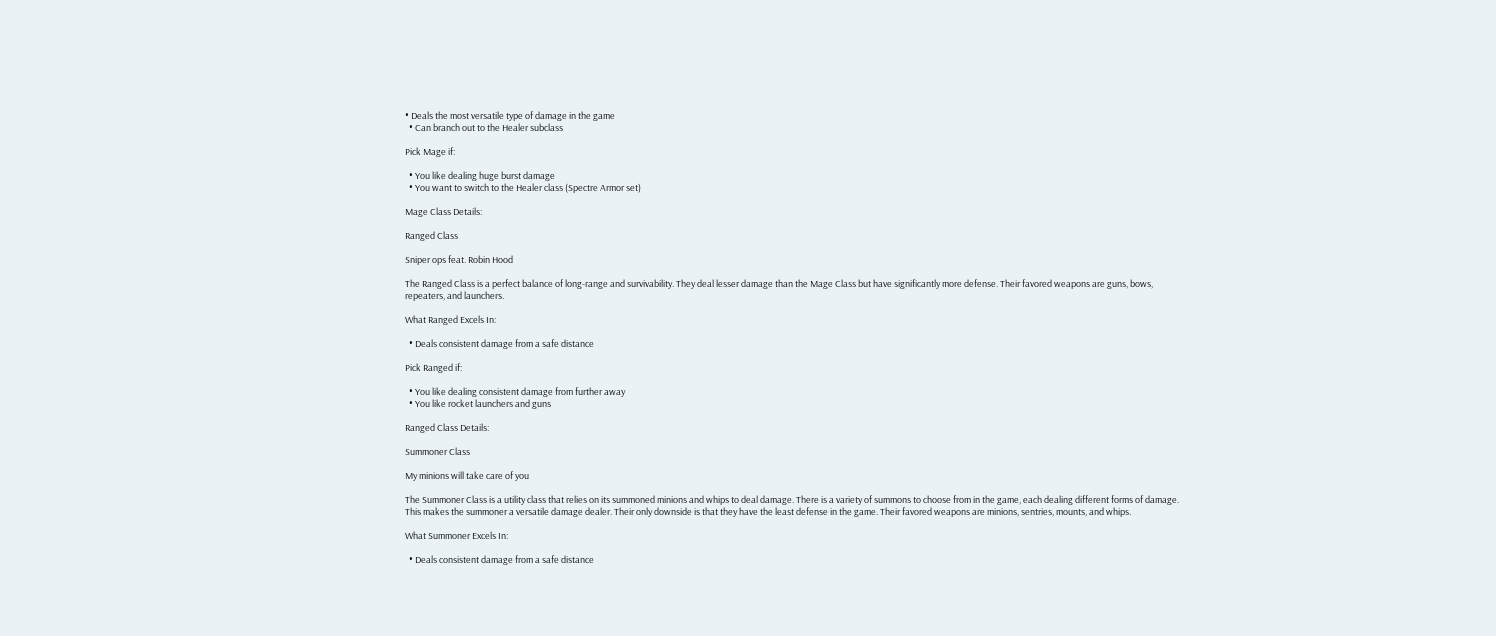• Deals the most versatile type of damage in the game
  • Can branch out to the Healer subclass

Pick Mage if:

  • You like dealing huge burst damage
  • You want to switch to the Healer class (Spectre Armor set)

Mage Class Details:

Ranged Class

Sniper ops feat. Robin Hood

The Ranged Class is a perfect balance of long-range and survivability. They deal lesser damage than the Mage Class but have significantly more defense. Their favored weapons are guns, bows, repeaters, and launchers.

What Ranged Excels In:

  • Deals consistent damage from a safe distance

Pick Ranged if:

  • You like dealing consistent damage from further away
  • You like rocket launchers and guns

Ranged Class Details:

Summoner Class

My minions will take care of you

The Summoner Class is a utility class that relies on its summoned minions and whips to deal damage. There is a variety of summons to choose from in the game, each dealing different forms of damage. This makes the summoner a versatile damage dealer. Their only downside is that they have the least defense in the game. Their favored weapons are minions, sentries, mounts, and whips.

What Summoner Excels In:

  • Deals consistent damage from a safe distance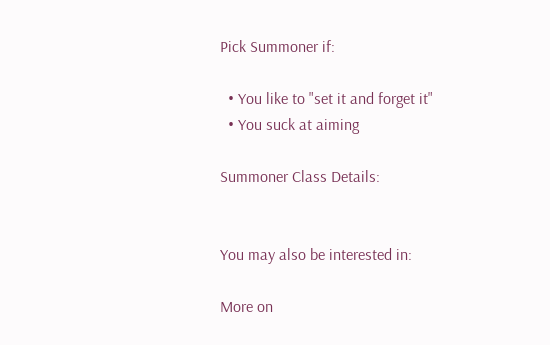Pick Summoner if:

  • You like to "set it and forget it"
  • You suck at aiming

Summoner Class Details:


You may also be interested in:

More on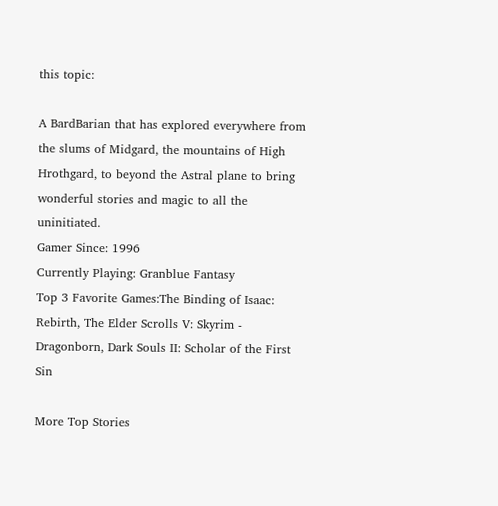this topic:

A BardBarian that has explored everywhere from the slums of Midgard, the mountains of High Hrothgard, to beyond the Astral plane to bring wonderful stories and magic to all the uninitiated.
Gamer Since: 1996
Currently Playing: Granblue Fantasy
Top 3 Favorite Games:The Binding of Isaac: Rebirth, The Elder Scrolls V: Skyrim - Dragonborn, Dark Souls II: Scholar of the First Sin

More Top Stories